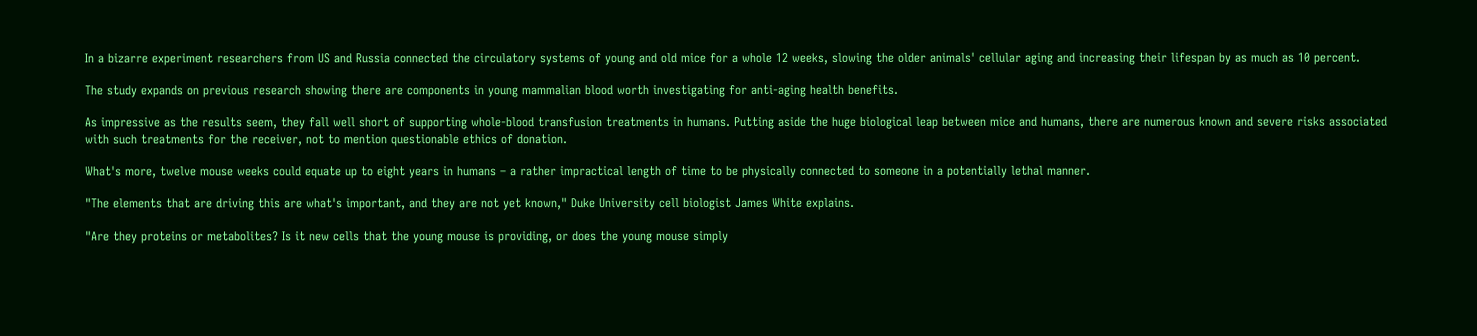In a bizarre experiment researchers from US and Russia connected the circulatory systems of young and old mice for a whole 12 weeks, slowing the older animals' cellular aging and increasing their lifespan by as much as 10 percent.

The study expands on previous research showing there are components in young mammalian blood worth investigating for anti-aging health benefits.

As impressive as the results seem, they fall well short of supporting whole-blood transfusion treatments in humans. Putting aside the huge biological leap between mice and humans, there are numerous known and severe risks associated with such treatments for the receiver, not to mention questionable ethics of donation.

What's more, twelve mouse weeks could equate up to eight years in humans – a rather impractical length of time to be physically connected to someone in a potentially lethal manner.

"The elements that are driving this are what's important, and they are not yet known," Duke University cell biologist James White explains.

"Are they proteins or metabolites? Is it new cells that the young mouse is providing, or does the young mouse simply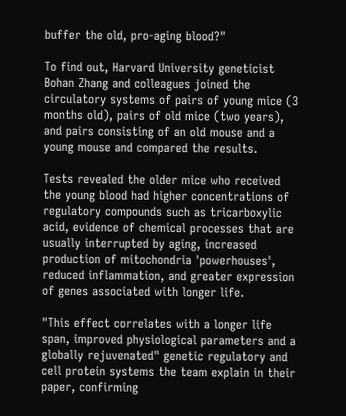buffer the old, pro-aging blood?"

To find out, Harvard University geneticist Bohan Zhang and colleagues joined the circulatory systems of pairs of young mice (3 months old), pairs of old mice (two years), and pairs consisting of an old mouse and a young mouse and compared the results.

Tests revealed the older mice who received the young blood had higher concentrations of regulatory compounds such as tricarboxylic acid, evidence of chemical processes that are usually interrupted by aging, increased production of mitochondria 'powerhouses', reduced inflammation, and greater expression of genes associated with longer life.

"This effect correlates with a longer life span, improved physiological parameters and a globally rejuvenated" genetic regulatory and cell protein systems the team explain in their paper, confirming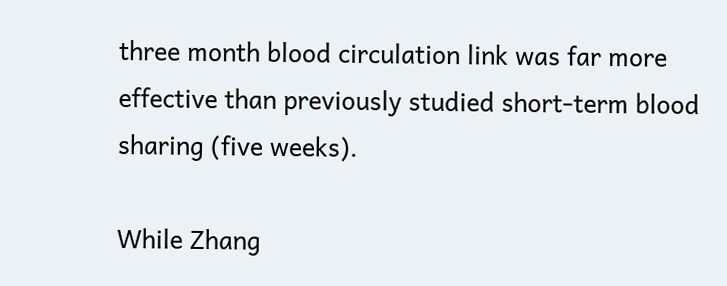three month blood circulation link was far more effective than previously studied short-term blood sharing (five weeks).

While Zhang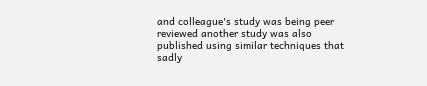and colleague's study was being peer reviewed another study was also published using similar techniques that sadly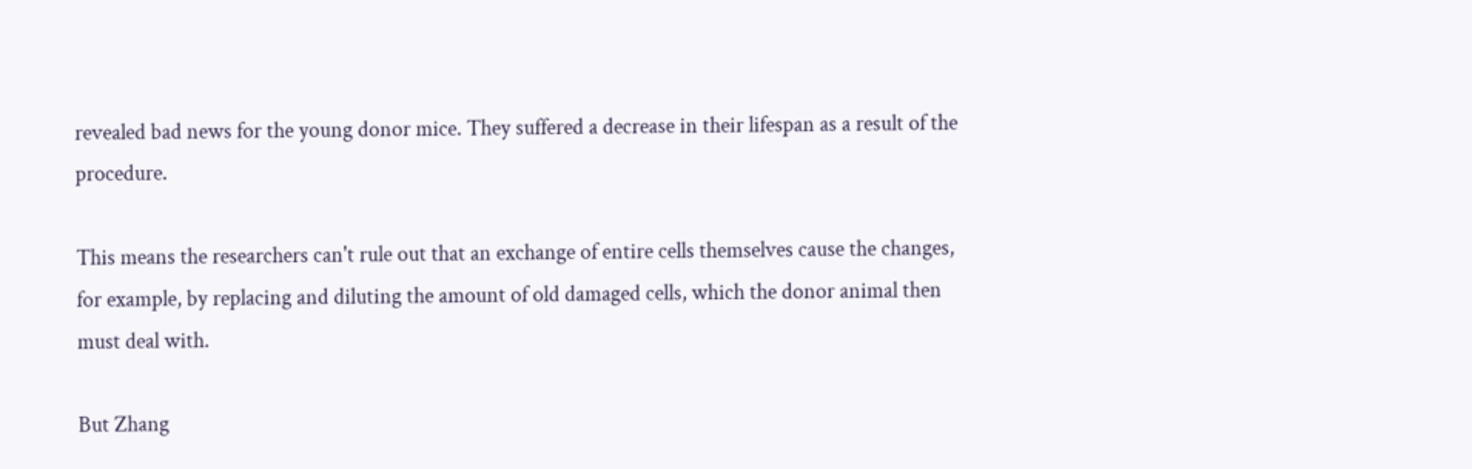revealed bad news for the young donor mice. They suffered a decrease in their lifespan as a result of the procedure.

This means the researchers can't rule out that an exchange of entire cells themselves cause the changes, for example, by replacing and diluting the amount of old damaged cells, which the donor animal then must deal with.

But Zhang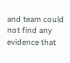and team could not find any evidence that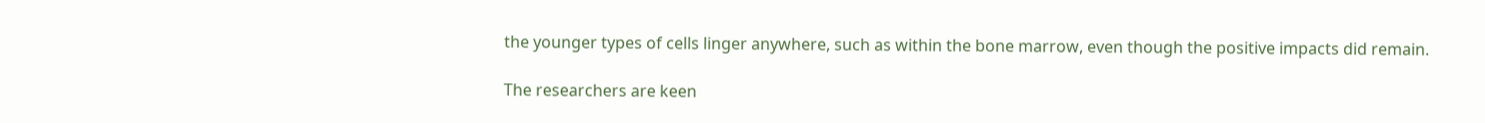the younger types of cells linger anywhere, such as within the bone marrow, even though the positive impacts did remain.

The researchers are keen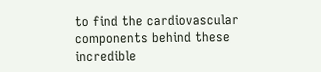to find the cardiovascular components behind these incredible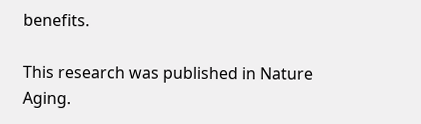benefits.

This research was published in Nature Aging.